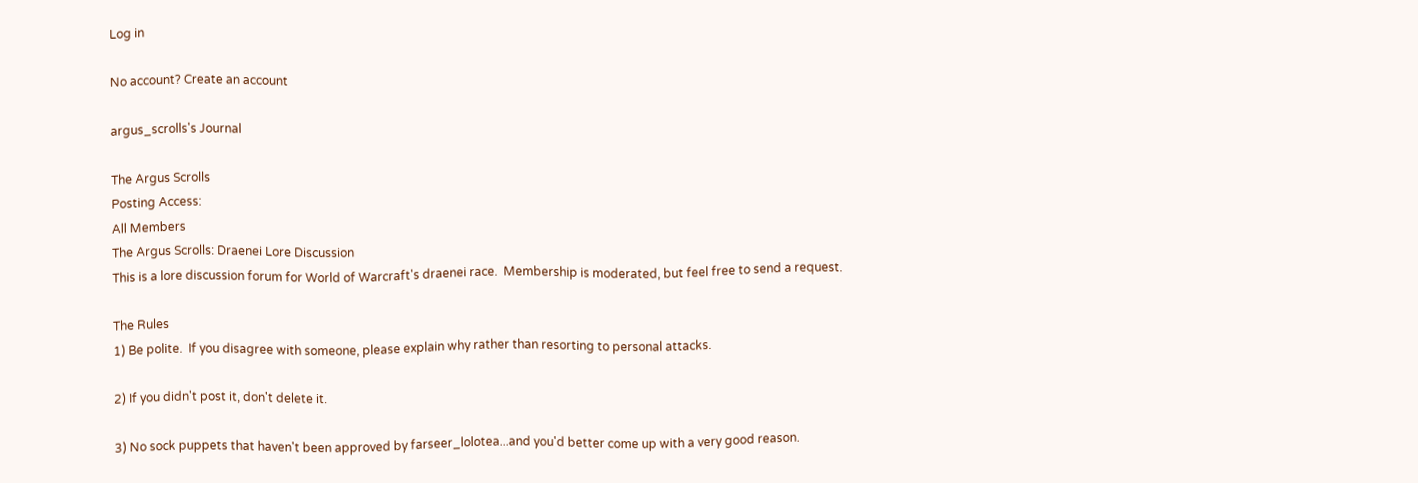Log in

No account? Create an account

argus_scrolls's Journal

The Argus Scrolls
Posting Access:
All Members
The Argus Scrolls: Draenei Lore Discussion
This is a lore discussion forum for World of Warcraft's draenei race.  Membership is moderated, but feel free to send a request.

The Rules
1) Be polite.  If you disagree with someone, please explain why rather than resorting to personal attacks.

2) If you didn't post it, don't delete it.

3) No sock puppets that haven't been approved by farseer_lolotea...and you'd better come up with a very good reason.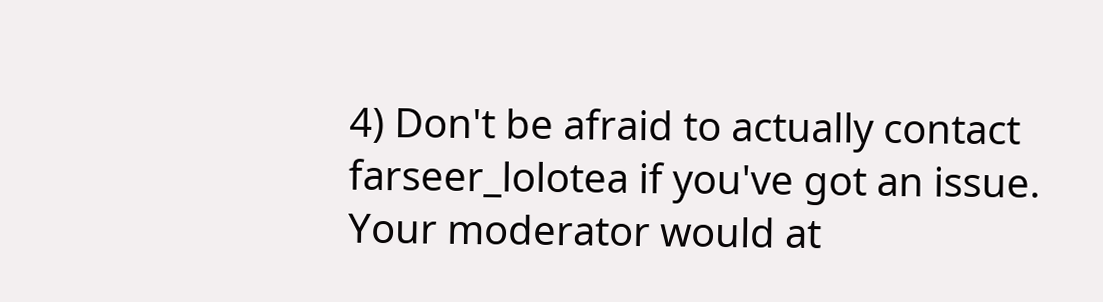4) Don't be afraid to actually contact farseer_lolotea if you've got an issue.  Your moderator would at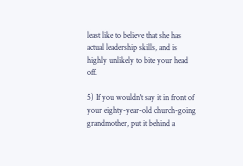least like to believe that she has actual leadership skills, and is highly unlikely to bite your head off.

5) If you wouldn't say it in front of your eighty-year-old church-going grandmother, put it behind a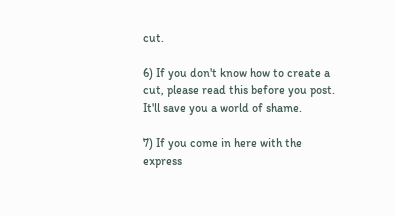cut.

6) If you don't know how to create a cut, please read this before you post.  It'll save you a world of shame.

7) If you come in here with the express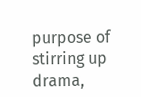purpose of stirring up drama,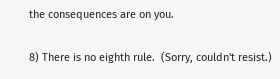the consequences are on you.

8) There is no eighth rule.  (Sorry, couldn't resist.)